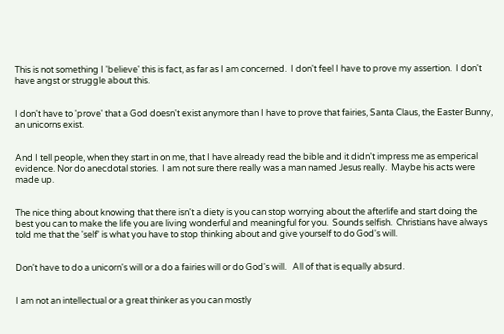This is not something I 'believe' this is fact, as far as I am concerned.  I don't feel I have to prove my assertion.  I don't have angst or struggle about this.


I don't have to 'prove' that a God doesn't exist anymore than I have to prove that fairies, Santa Claus, the Easter Bunny, an unicorns exist.


And I tell people, when they start in on me, that I have already read the bible and it didn't impress me as emperical evidence. Nor do anecdotal stories.  I am not sure there really was a man named Jesus really.  Maybe his acts were made up.


The nice thing about knowing that there isn't a diety is you can stop worrying about the afterlife and start doing the best you can to make the life you are living wonderful and meaningful for you.  Sounds selfish.  Christians have always told me that the 'self' is what you have to stop thinking about and give yourself to do God's will.


Don't have to do a unicorn's will or a do a fairies will or do God's will.   All of that is equally absurd.


I am not an intellectual or a great thinker as you can mostly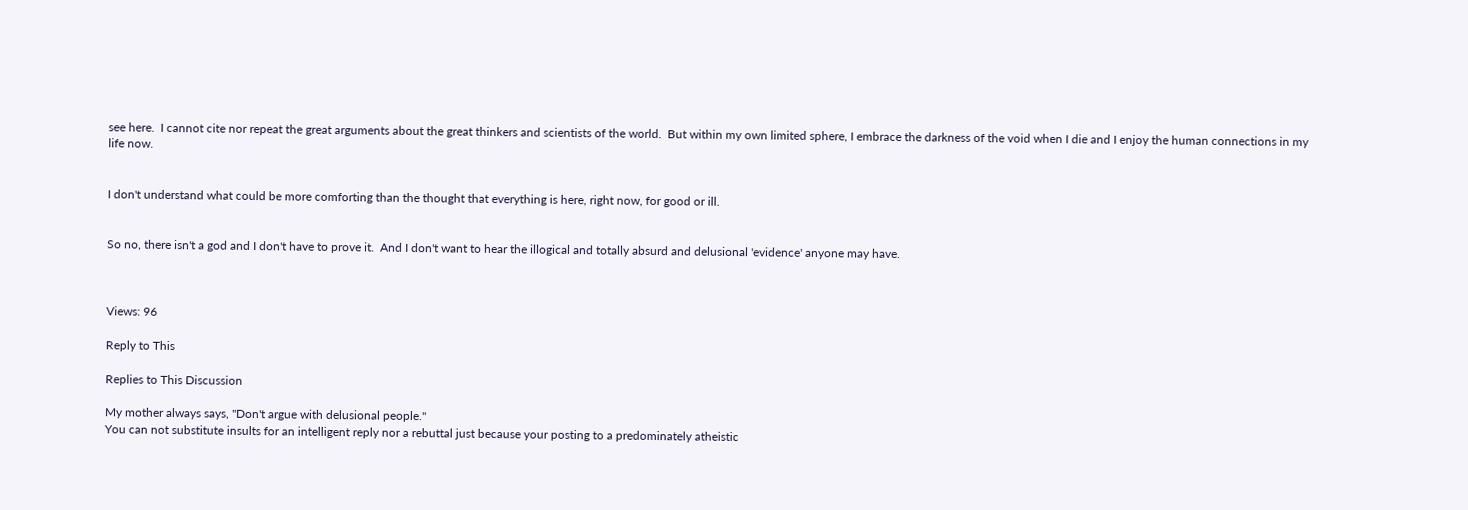see here.  I cannot cite nor repeat the great arguments about the great thinkers and scientists of the world.  But within my own limited sphere, I embrace the darkness of the void when I die and I enjoy the human connections in my life now.


I don't understand what could be more comforting than the thought that everything is here, right now, for good or ill.


So no, there isn't a god and I don't have to prove it.  And I don't want to hear the illogical and totally absurd and delusional 'evidence' anyone may have.



Views: 96

Reply to This

Replies to This Discussion

My mother always says, "Don't argue with delusional people."
You can not substitute insults for an intelligent reply nor a rebuttal just because your posting to a predominately atheistic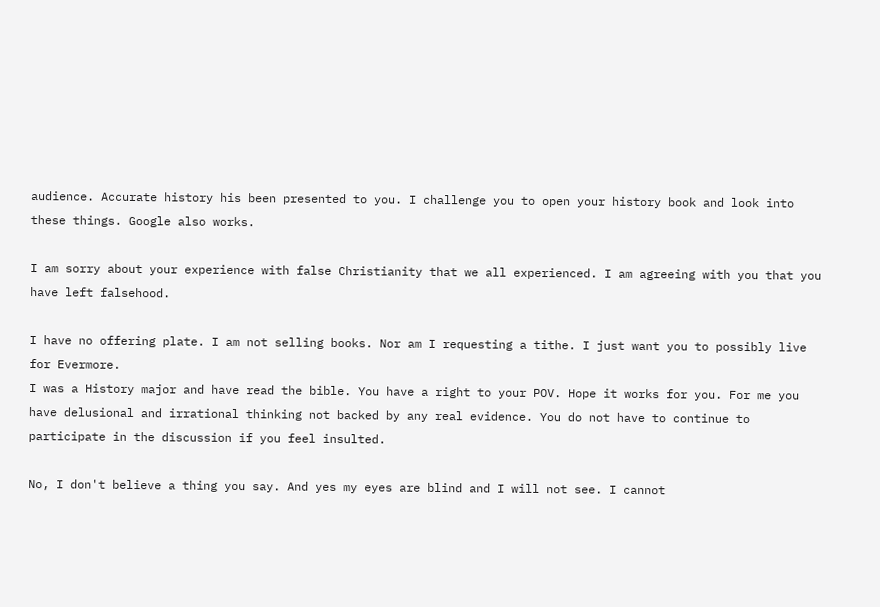audience. Accurate history his been presented to you. I challenge you to open your history book and look into these things. Google also works.

I am sorry about your experience with false Christianity that we all experienced. I am agreeing with you that you have left falsehood.

I have no offering plate. I am not selling books. Nor am I requesting a tithe. I just want you to possibly live for Evermore.
I was a History major and have read the bible. You have a right to your POV. Hope it works for you. For me you have delusional and irrational thinking not backed by any real evidence. You do not have to continue to participate in the discussion if you feel insulted.

No, I don't believe a thing you say. And yes my eyes are blind and I will not see. I cannot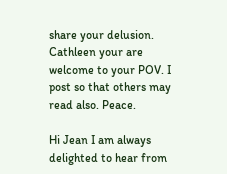share your delusion.
Cathleen your are welcome to your POV. I post so that others may read also. Peace.

Hi Jean I am always delighted to hear from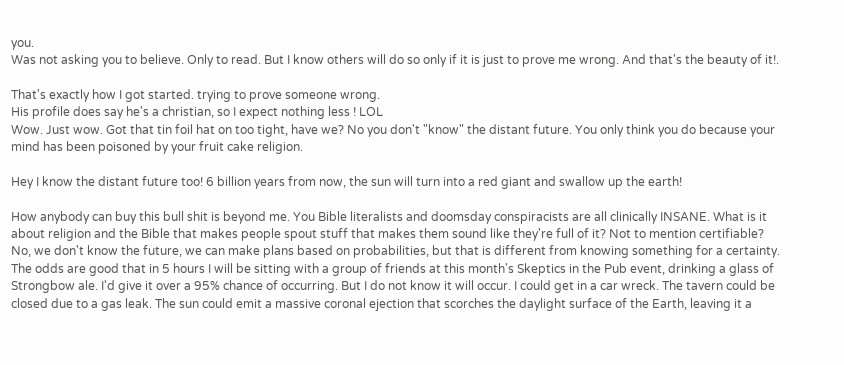you.
Was not asking you to believe. Only to read. But I know others will do so only if it is just to prove me wrong. And that's the beauty of it!.

That's exactly how I got started. trying to prove someone wrong.
His profile does say he's a christian, so I expect nothing less ! LOL
Wow. Just wow. Got that tin foil hat on too tight, have we? No you don't "know" the distant future. You only think you do because your mind has been poisoned by your fruit cake religion.

Hey I know the distant future too! 6 billion years from now, the sun will turn into a red giant and swallow up the earth!

How anybody can buy this bull shit is beyond me. You Bible literalists and doomsday conspiracists are all clinically INSANE. What is it about religion and the Bible that makes people spout stuff that makes them sound like they're full of it? Not to mention certifiable?
No, we don't know the future, we can make plans based on probabilities, but that is different from knowing something for a certainty. The odds are good that in 5 hours I will be sitting with a group of friends at this month's Skeptics in the Pub event, drinking a glass of Strongbow ale. I'd give it over a 95% chance of occurring. But I do not know it will occur. I could get in a car wreck. The tavern could be closed due to a gas leak. The sun could emit a massive coronal ejection that scorches the daylight surface of the Earth, leaving it a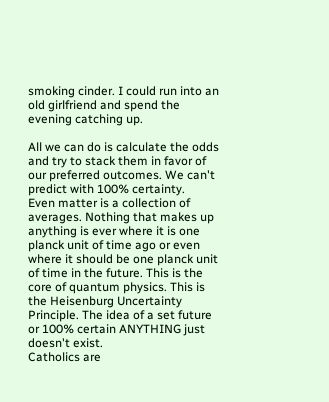smoking cinder. I could run into an old girlfriend and spend the evening catching up.

All we can do is calculate the odds and try to stack them in favor of our preferred outcomes. We can't predict with 100% certainty.
Even matter is a collection of averages. Nothing that makes up anything is ever where it is one planck unit of time ago or even where it should be one planck unit of time in the future. This is the core of quantum physics. This is the Heisenburg Uncertainty Principle. The idea of a set future or 100% certain ANYTHING just doesn't exist.
Catholics are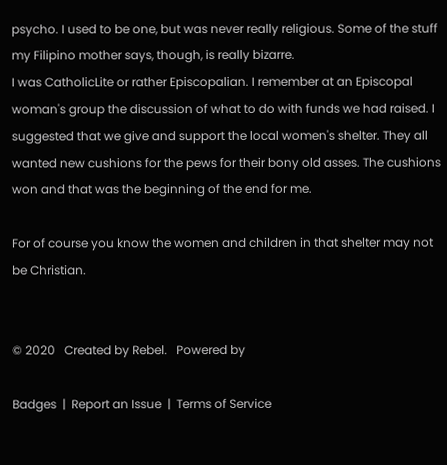psycho. I used to be one, but was never really religious. Some of the stuff my Filipino mother says, though, is really bizarre.
I was CatholicLite or rather Episcopalian. I remember at an Episcopal woman's group the discussion of what to do with funds we had raised. I suggested that we give and support the local women's shelter. They all wanted new cushions for the pews for their bony old asses. The cushions won and that was the beginning of the end for me.

For of course you know the women and children in that shelter may not be Christian.


© 2020   Created by Rebel.   Powered by

Badges  |  Report an Issue  |  Terms of Service